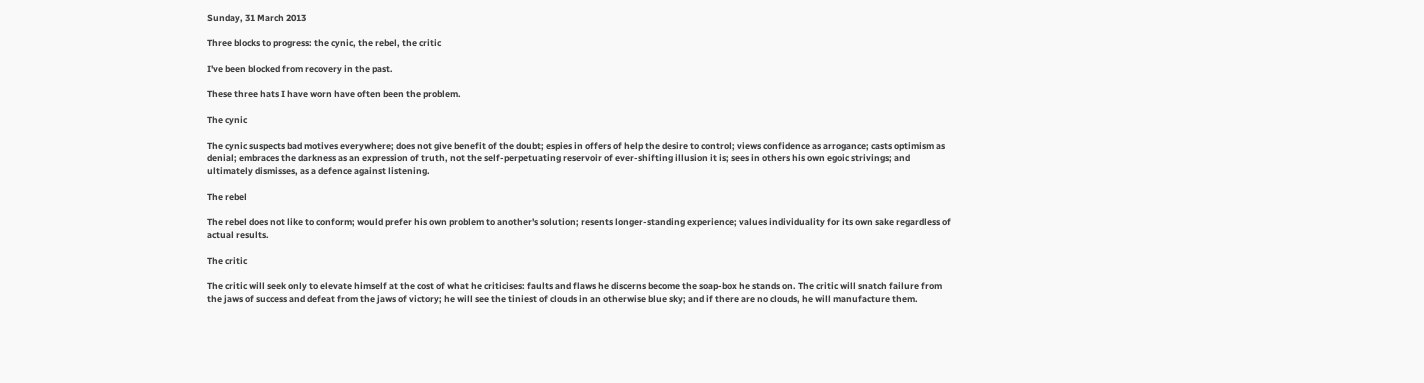Sunday, 31 March 2013

Three blocks to progress: the cynic, the rebel, the critic

I've been blocked from recovery in the past.

These three hats I have worn have often been the problem.

The cynic

The cynic suspects bad motives everywhere; does not give benefit of the doubt; espies in offers of help the desire to control; views confidence as arrogance; casts optimism as denial; embraces the darkness as an expression of truth, not the self-perpetuating reservoir of ever-shifting illusion it is; sees in others his own egoic strivings; and ultimately dismisses, as a defence against listening.

The rebel

The rebel does not like to conform; would prefer his own problem to another's solution; resents longer-standing experience; values individuality for its own sake regardless of actual results.

The critic

The critic will seek only to elevate himself at the cost of what he criticises: faults and flaws he discerns become the soap-box he stands on. The critic will snatch failure from the jaws of success and defeat from the jaws of victory; he will see the tiniest of clouds in an otherwise blue sky; and if there are no clouds, he will manufacture them.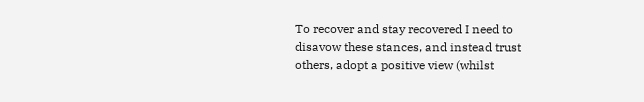To recover and stay recovered I need to disavow these stances, and instead trust others, adopt a positive view (whilst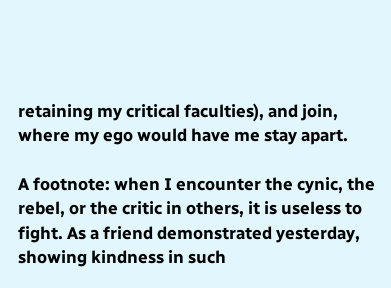retaining my critical faculties), and join, where my ego would have me stay apart.

A footnote: when I encounter the cynic, the rebel, or the critic in others, it is useless to fight. As a friend demonstrated yesterday, showing kindness in such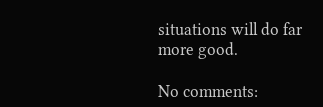situations will do far more good.

No comments: